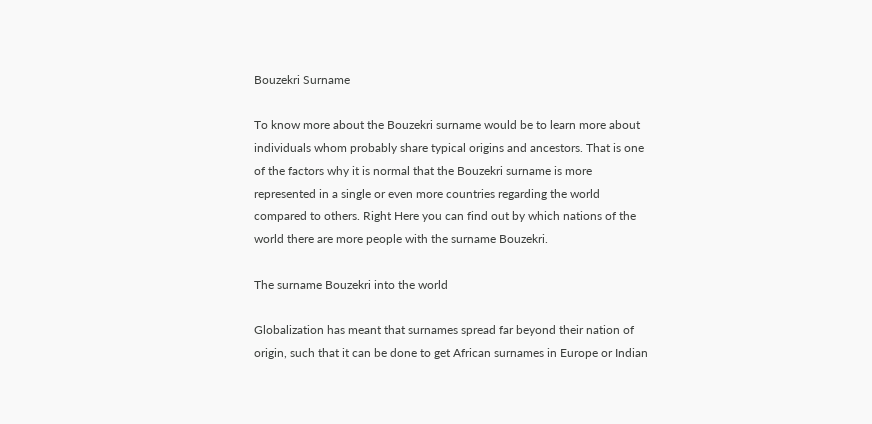Bouzekri Surname

To know more about the Bouzekri surname would be to learn more about individuals whom probably share typical origins and ancestors. That is one of the factors why it is normal that the Bouzekri surname is more represented in a single or even more countries regarding the world compared to others. Right Here you can find out by which nations of the world there are more people with the surname Bouzekri.

The surname Bouzekri into the world

Globalization has meant that surnames spread far beyond their nation of origin, such that it can be done to get African surnames in Europe or Indian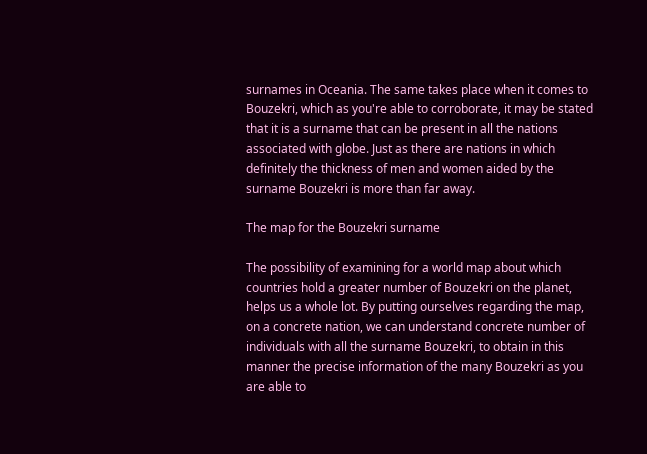surnames in Oceania. The same takes place when it comes to Bouzekri, which as you're able to corroborate, it may be stated that it is a surname that can be present in all the nations associated with globe. Just as there are nations in which definitely the thickness of men and women aided by the surname Bouzekri is more than far away.

The map for the Bouzekri surname

The possibility of examining for a world map about which countries hold a greater number of Bouzekri on the planet, helps us a whole lot. By putting ourselves regarding the map, on a concrete nation, we can understand concrete number of individuals with all the surname Bouzekri, to obtain in this manner the precise information of the many Bouzekri as you are able to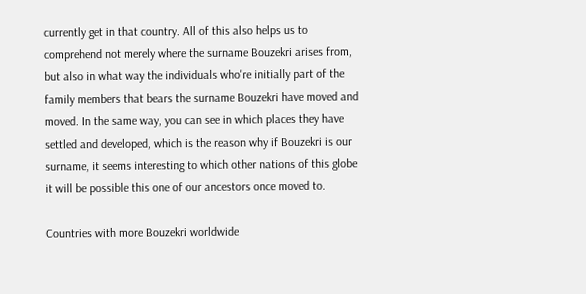currently get in that country. All of this also helps us to comprehend not merely where the surname Bouzekri arises from, but also in what way the individuals who're initially part of the family members that bears the surname Bouzekri have moved and moved. In the same way, you can see in which places they have settled and developed, which is the reason why if Bouzekri is our surname, it seems interesting to which other nations of this globe it will be possible this one of our ancestors once moved to.

Countries with more Bouzekri worldwide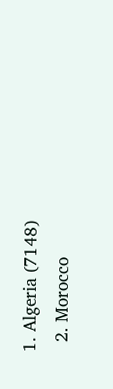1. Algeria (7148)
  2. Morocco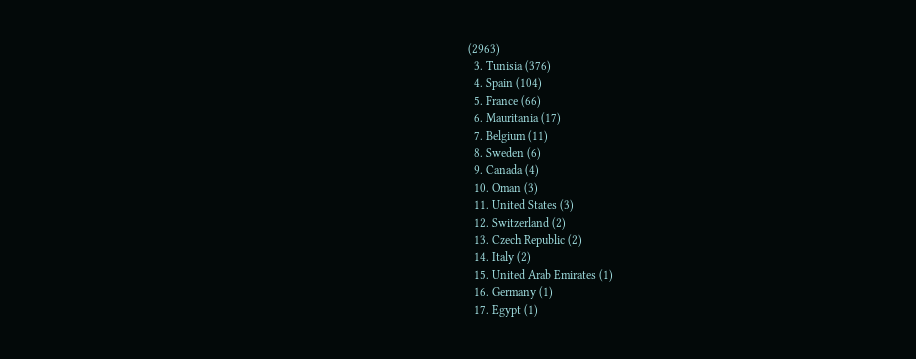(2963)
  3. Tunisia (376)
  4. Spain (104)
  5. France (66)
  6. Mauritania (17)
  7. Belgium (11)
  8. Sweden (6)
  9. Canada (4)
  10. Oman (3)
  11. United States (3)
  12. Switzerland (2)
  13. Czech Republic (2)
  14. Italy (2)
  15. United Arab Emirates (1)
  16. Germany (1)
  17. Egypt (1)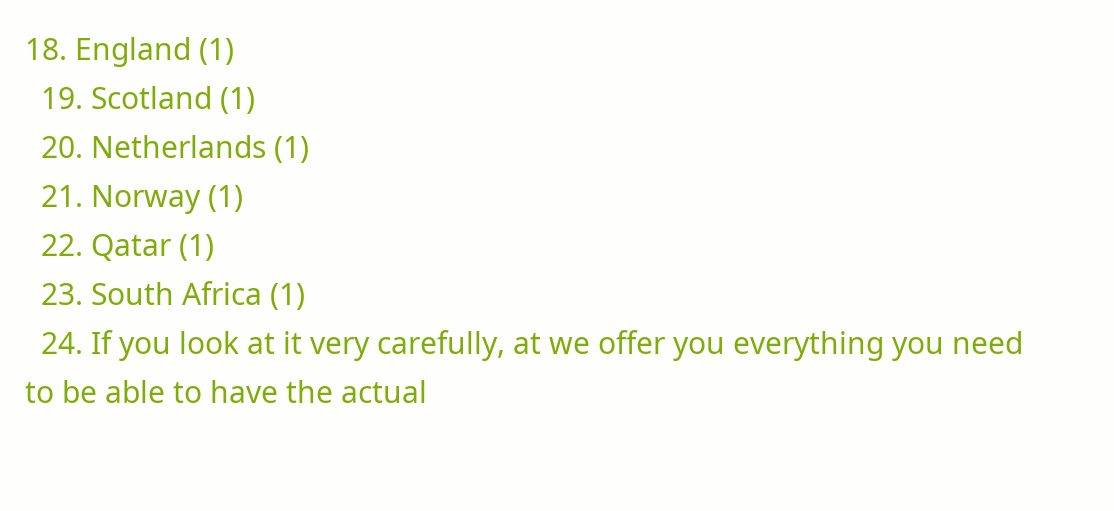18. England (1)
  19. Scotland (1)
  20. Netherlands (1)
  21. Norway (1)
  22. Qatar (1)
  23. South Africa (1)
  24. If you look at it very carefully, at we offer you everything you need to be able to have the actual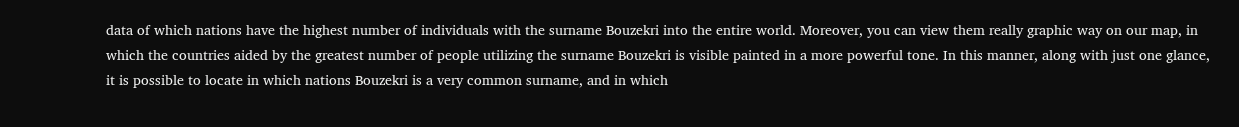data of which nations have the highest number of individuals with the surname Bouzekri into the entire world. Moreover, you can view them really graphic way on our map, in which the countries aided by the greatest number of people utilizing the surname Bouzekri is visible painted in a more powerful tone. In this manner, along with just one glance, it is possible to locate in which nations Bouzekri is a very common surname, and in which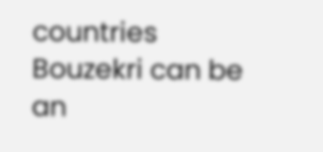countries Bouzekri can be an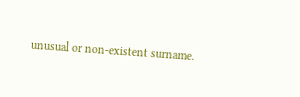unusual or non-existent surname.